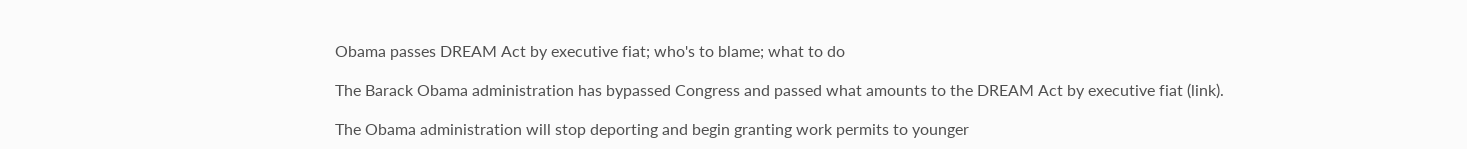Obama passes DREAM Act by executive fiat; who's to blame; what to do

The Barack Obama administration has bypassed Congress and passed what amounts to the DREAM Act by executive fiat (link).

The Obama administration will stop deporting and begin granting work permits to younger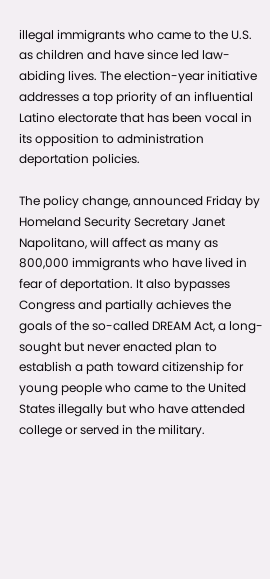illegal immigrants who came to the U.S. as children and have since led law-abiding lives. The election-year initiative addresses a top priority of an influential Latino electorate that has been vocal in its opposition to administration deportation policies.

The policy change, announced Friday by Homeland Security Secretary Janet Napolitano, will affect as many as 800,000 immigrants who have lived in fear of deportation. It also bypasses Congress and partially achieves the goals of the so-called DREAM Act, a long-sought but never enacted plan to establish a path toward citizenship for young people who came to the United States illegally but who have attended college or served in the military.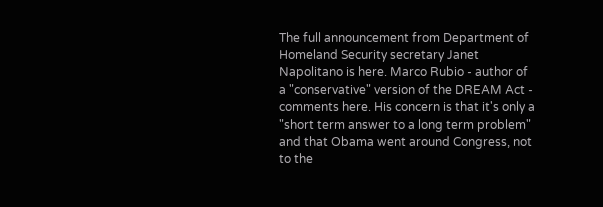The full announcement from Department of Homeland Security secretary Janet Napolitano is here. Marco Rubio - author of a "conservative" version of the DREAM Act - comments here. His concern is that it's only a "short term answer to a long term problem" and that Obama went around Congress, not to the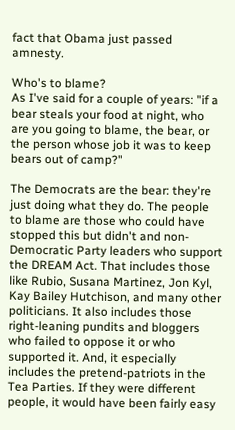fact that Obama just passed amnesty.

Who's to blame?
As I've said for a couple of years: "if a bear steals your food at night, who are you going to blame, the bear, or the person whose job it was to keep bears out of camp?"

The Democrats are the bear: they're just doing what they do. The people to blame are those who could have stopped this but didn't and non-Democratic Party leaders who support the DREAM Act. That includes those like Rubio, Susana Martinez, Jon Kyl, Kay Bailey Hutchison, and many other politicians. It also includes those right-leaning pundits and bloggers who failed to oppose it or who supported it. And, it especially includes the pretend-patriots in the Tea Parties. If they were different people, it would have been fairly easy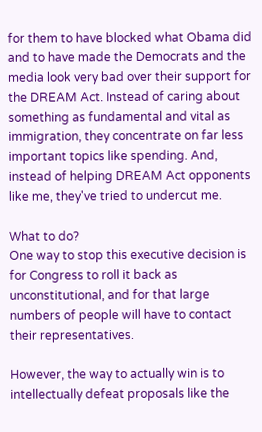for them to have blocked what Obama did and to have made the Democrats and the media look very bad over their support for the DREAM Act. Instead of caring about something as fundamental and vital as immigration, they concentrate on far less important topics like spending. And, instead of helping DREAM Act opponents like me, they've tried to undercut me.

What to do?
One way to stop this executive decision is for Congress to roll it back as unconstitutional, and for that large numbers of people will have to contact their representatives.

However, the way to actually win is to intellectually defeat proposals like the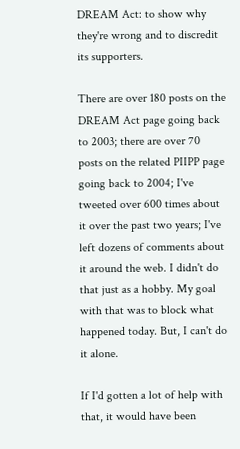DREAM Act: to show why they're wrong and to discredit its supporters.

There are over 180 posts on the DREAM Act page going back to 2003; there are over 70 posts on the related PIIPP page going back to 2004; I've tweeted over 600 times about it over the past two years; I've left dozens of comments about it around the web. I didn't do that just as a hobby. My goal with that was to block what happened today. But, I can't do it alone.

If I'd gotten a lot of help with that, it would have been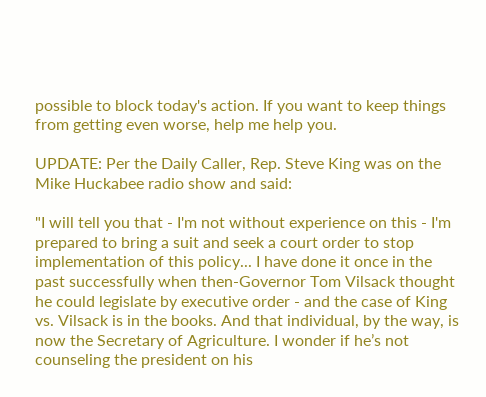possible to block today's action. If you want to keep things from getting even worse, help me help you.

UPDATE: Per the Daily Caller, Rep. Steve King was on the Mike Huckabee radio show and said:

"I will tell you that - I'm not without experience on this - I'm prepared to bring a suit and seek a court order to stop implementation of this policy... I have done it once in the past successfully when then-Governor Tom Vilsack thought he could legislate by executive order - and the case of King vs. Vilsack is in the books. And that individual, by the way, is now the Secretary of Agriculture. I wonder if he’s not counseling the president on his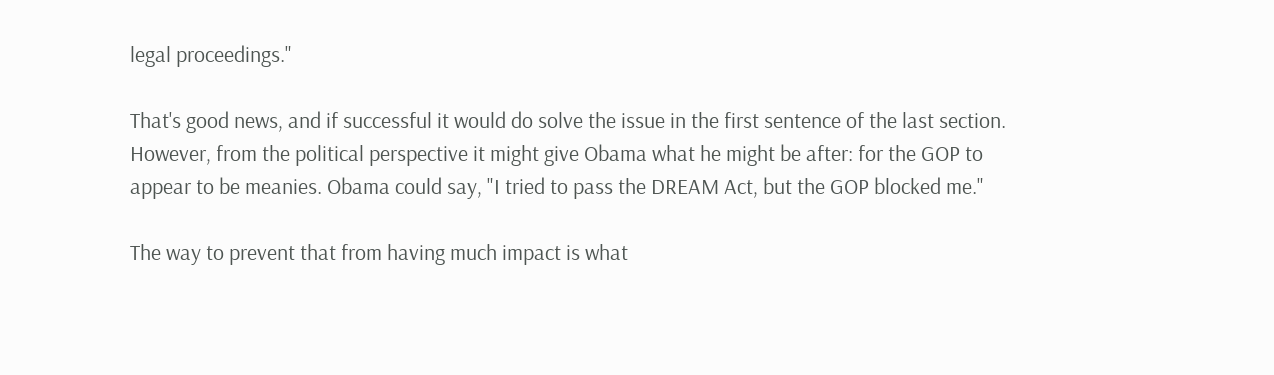legal proceedings."

That's good news, and if successful it would do solve the issue in the first sentence of the last section. However, from the political perspective it might give Obama what he might be after: for the GOP to appear to be meanies. Obama could say, "I tried to pass the DREAM Act, but the GOP blocked me."

The way to prevent that from having much impact is what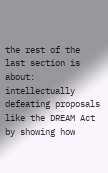the rest of the last section is about: intellectually defeating proposals like the DREAM Act by showing how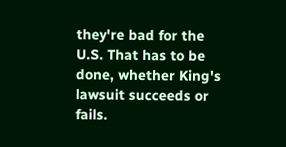they're bad for the U.S. That has to be done, whether King's lawsuit succeeds or fails.